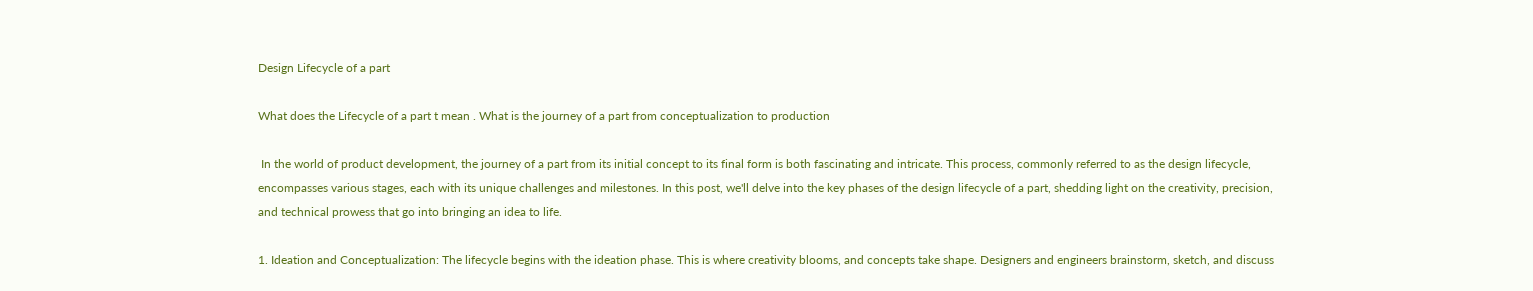Design Lifecycle of a part

What does the Lifecycle of a part t mean . What is the journey of a part from conceptualization to production

 In the world of product development, the journey of a part from its initial concept to its final form is both fascinating and intricate. This process, commonly referred to as the design lifecycle, encompasses various stages, each with its unique challenges and milestones. In this post, we'll delve into the key phases of the design lifecycle of a part, shedding light on the creativity, precision, and technical prowess that go into bringing an idea to life.

1. Ideation and Conceptualization: The lifecycle begins with the ideation phase. This is where creativity blooms, and concepts take shape. Designers and engineers brainstorm, sketch, and discuss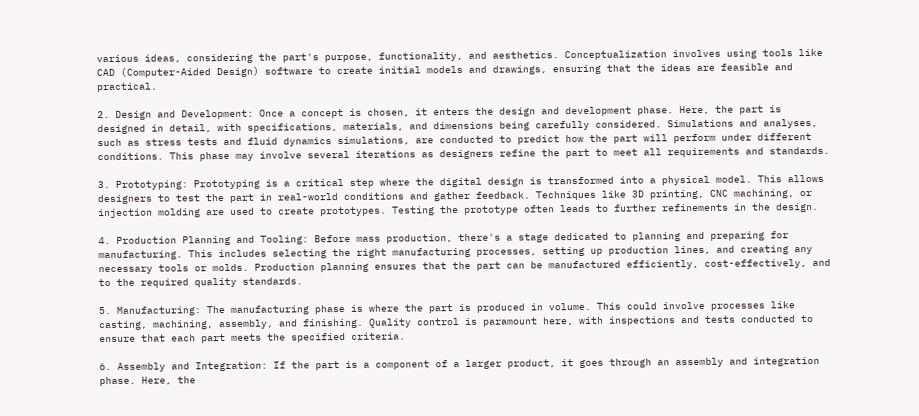various ideas, considering the part's purpose, functionality, and aesthetics. Conceptualization involves using tools like CAD (Computer-Aided Design) software to create initial models and drawings, ensuring that the ideas are feasible and practical.

2. Design and Development: Once a concept is chosen, it enters the design and development phase. Here, the part is designed in detail, with specifications, materials, and dimensions being carefully considered. Simulations and analyses, such as stress tests and fluid dynamics simulations, are conducted to predict how the part will perform under different conditions. This phase may involve several iterations as designers refine the part to meet all requirements and standards.

3. Prototyping: Prototyping is a critical step where the digital design is transformed into a physical model. This allows designers to test the part in real-world conditions and gather feedback. Techniques like 3D printing, CNC machining, or injection molding are used to create prototypes. Testing the prototype often leads to further refinements in the design.

4. Production Planning and Tooling: Before mass production, there's a stage dedicated to planning and preparing for manufacturing. This includes selecting the right manufacturing processes, setting up production lines, and creating any necessary tools or molds. Production planning ensures that the part can be manufactured efficiently, cost-effectively, and to the required quality standards.

5. Manufacturing: The manufacturing phase is where the part is produced in volume. This could involve processes like casting, machining, assembly, and finishing. Quality control is paramount here, with inspections and tests conducted to ensure that each part meets the specified criteria.

6. Assembly and Integration: If the part is a component of a larger product, it goes through an assembly and integration phase. Here, the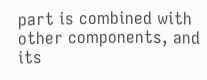part is combined with other components, and its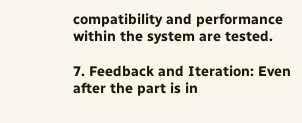compatibility and performance within the system are tested.

7. Feedback and Iteration: Even after the part is in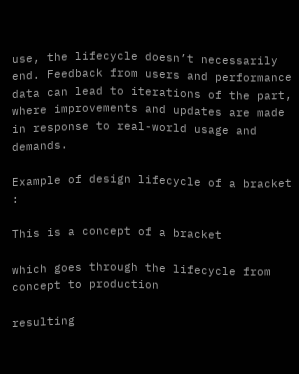use, the lifecycle doesn’t necessarily end. Feedback from users and performance data can lead to iterations of the part, where improvements and updates are made in response to real-world usage and demands.

Example of design lifecycle of a bracket :

This is a concept of a bracket

which goes through the lifecycle from concept to production

resulting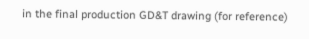in the final production GD&T drawing (for reference)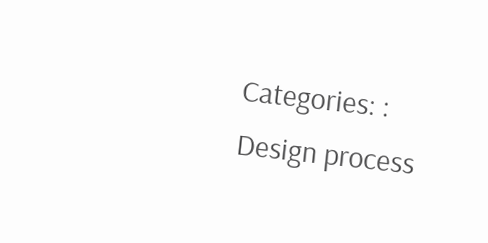Categories: : Design process